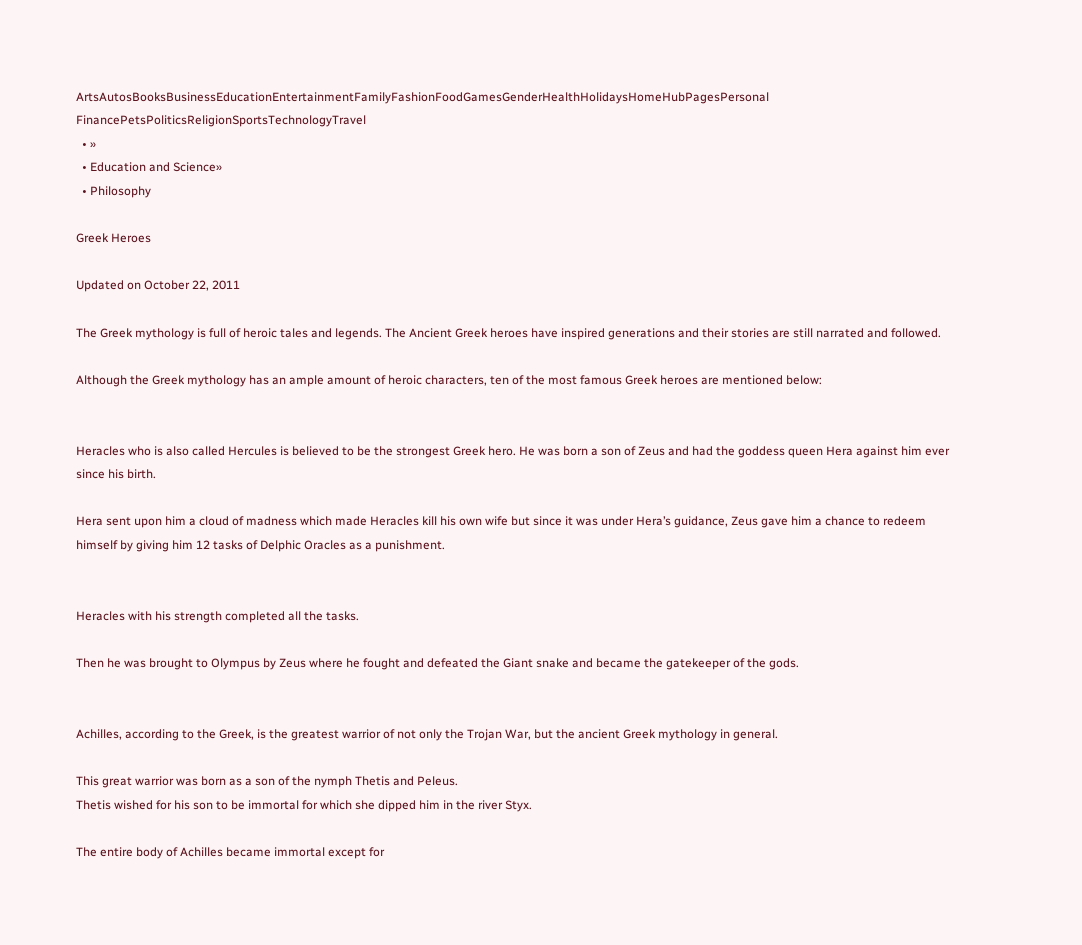ArtsAutosBooksBusinessEducationEntertainmentFamilyFashionFoodGamesGenderHealthHolidaysHomeHubPagesPersonal FinancePetsPoliticsReligionSportsTechnologyTravel
  • »
  • Education and Science»
  • Philosophy

Greek Heroes

Updated on October 22, 2011

The Greek mythology is full of heroic tales and legends. The Ancient Greek heroes have inspired generations and their stories are still narrated and followed.

Although the Greek mythology has an ample amount of heroic characters, ten of the most famous Greek heroes are mentioned below:


Heracles who is also called Hercules is believed to be the strongest Greek hero. He was born a son of Zeus and had the goddess queen Hera against him ever since his birth.

Hera sent upon him a cloud of madness which made Heracles kill his own wife but since it was under Hera’s guidance, Zeus gave him a chance to redeem himself by giving him 12 tasks of Delphic Oracles as a punishment.


Heracles with his strength completed all the tasks.

Then he was brought to Olympus by Zeus where he fought and defeated the Giant snake and became the gatekeeper of the gods.


Achilles, according to the Greek, is the greatest warrior of not only the Trojan War, but the ancient Greek mythology in general.

This great warrior was born as a son of the nymph Thetis and Peleus.
Thetis wished for his son to be immortal for which she dipped him in the river Styx.

The entire body of Achilles became immortal except for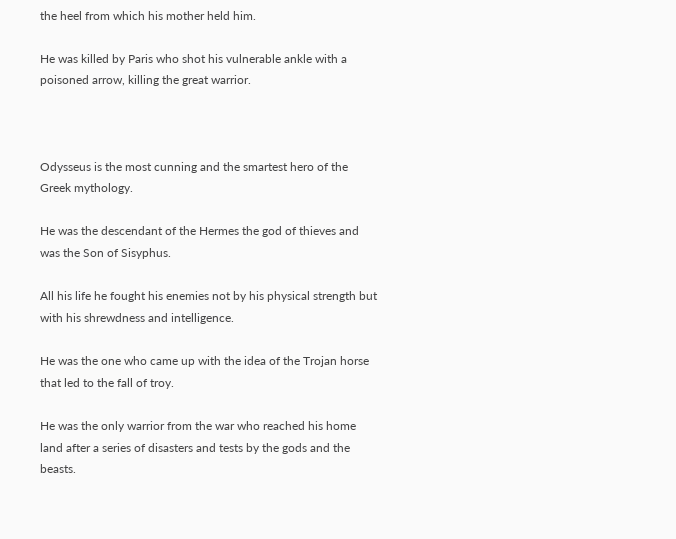the heel from which his mother held him.

He was killed by Paris who shot his vulnerable ankle with a poisoned arrow, killing the great warrior.



Odysseus is the most cunning and the smartest hero of the Greek mythology.

He was the descendant of the Hermes the god of thieves and was the Son of Sisyphus.

All his life he fought his enemies not by his physical strength but with his shrewdness and intelligence.

He was the one who came up with the idea of the Trojan horse that led to the fall of troy.

He was the only warrior from the war who reached his home land after a series of disasters and tests by the gods and the beasts.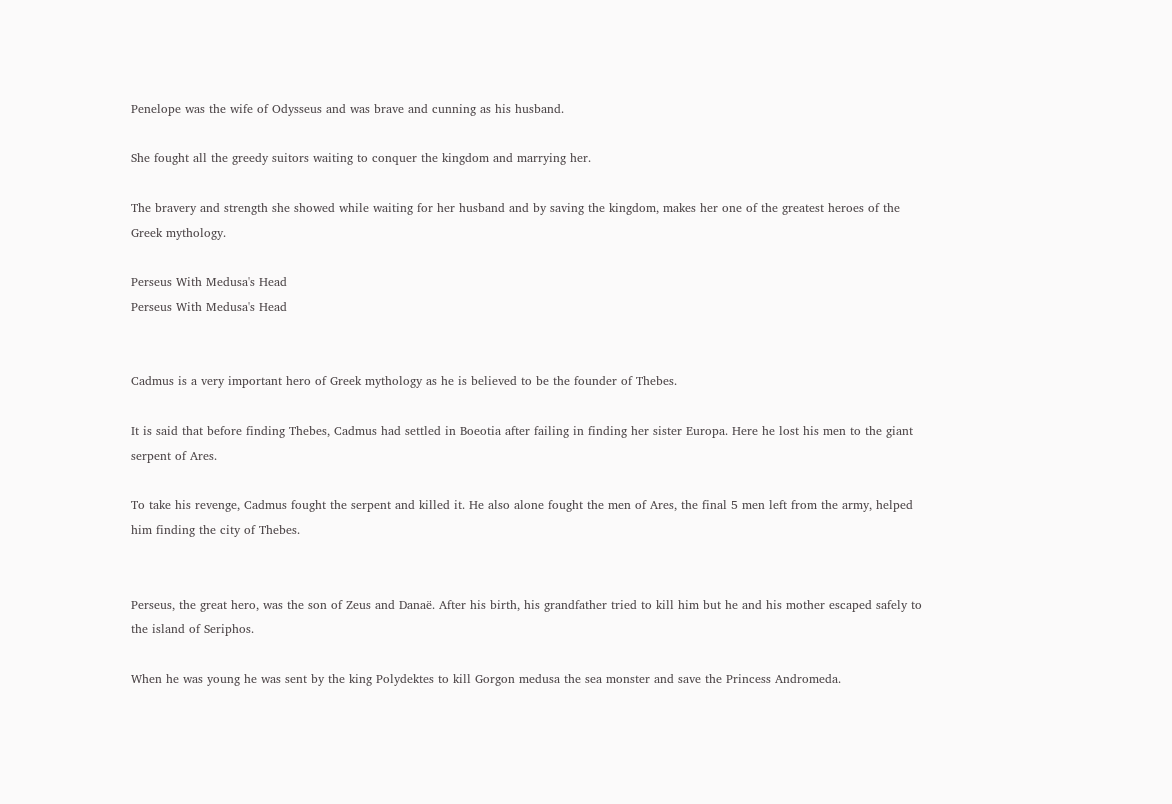Penelope was the wife of Odysseus and was brave and cunning as his husband.

She fought all the greedy suitors waiting to conquer the kingdom and marrying her.

The bravery and strength she showed while waiting for her husband and by saving the kingdom, makes her one of the greatest heroes of the Greek mythology.

Perseus With Medusa's Head
Perseus With Medusa's Head


Cadmus is a very important hero of Greek mythology as he is believed to be the founder of Thebes.

It is said that before finding Thebes, Cadmus had settled in Boeotia after failing in finding her sister Europa. Here he lost his men to the giant serpent of Ares.

To take his revenge, Cadmus fought the serpent and killed it. He also alone fought the men of Ares, the final 5 men left from the army, helped him finding the city of Thebes.


Perseus, the great hero, was the son of Zeus and Danaë. After his birth, his grandfather tried to kill him but he and his mother escaped safely to the island of Seriphos.

When he was young he was sent by the king Polydektes to kill Gorgon medusa the sea monster and save the Princess Andromeda.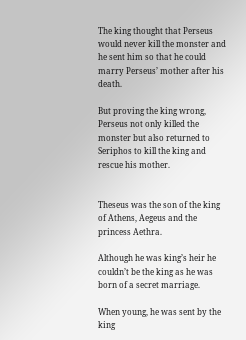The king thought that Perseus would never kill the monster and he sent him so that he could marry Perseus’ mother after his death.

But proving the king wrong, Perseus not only killed the monster but also returned to Seriphos to kill the king and rescue his mother.


Theseus was the son of the king of Athens, Aegeus and the princess Aethra.

Although he was king’s heir he couldn’t be the king as he was born of a secret marriage.

When young, he was sent by the king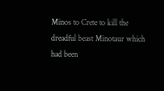Minos to Crete to kill the dreadful beast Minotaur which had been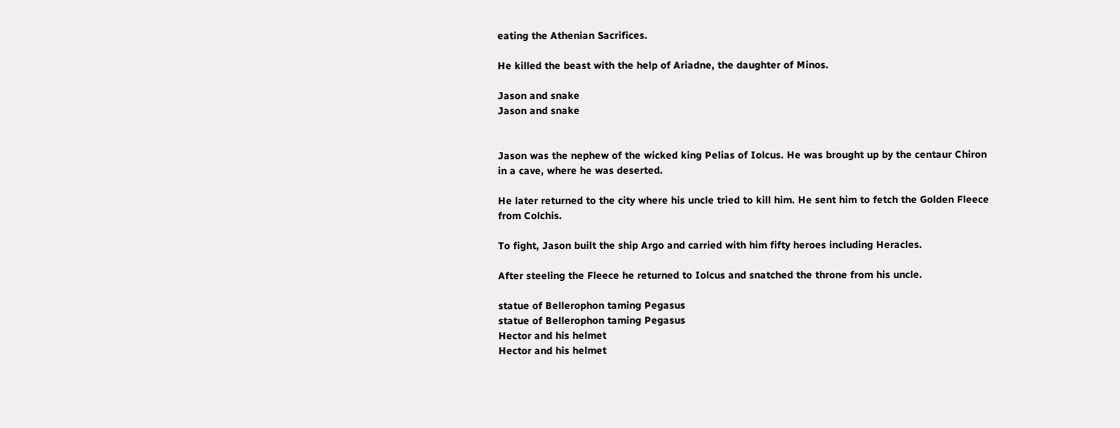eating the Athenian Sacrifices.

He killed the beast with the help of Ariadne, the daughter of Minos.

Jason and snake
Jason and snake


Jason was the nephew of the wicked king Pelias of Iolcus. He was brought up by the centaur Chiron in a cave, where he was deserted.

He later returned to the city where his uncle tried to kill him. He sent him to fetch the Golden Fleece from Colchis.

To fight, Jason built the ship Argo and carried with him fifty heroes including Heracles.

After steeling the Fleece he returned to Iolcus and snatched the throne from his uncle.

statue of Bellerophon taming Pegasus
statue of Bellerophon taming Pegasus
Hector and his helmet
Hector and his helmet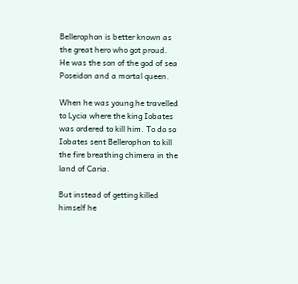Bellerophon is better known as the great hero who got proud. He was the son of the god of sea Poseidon and a mortal queen.

When he was young he travelled to Lycia where the king Iobates was ordered to kill him. To do so Iobates sent Bellerophon to kill the fire breathing chimera in the land of Caria.

But instead of getting killed himself he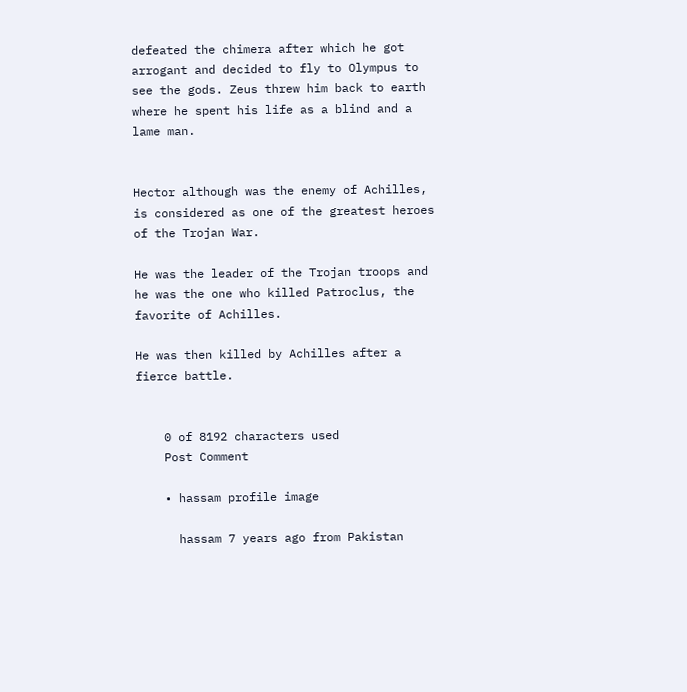defeated the chimera after which he got arrogant and decided to fly to Olympus to see the gods. Zeus threw him back to earth where he spent his life as a blind and a lame man.


Hector although was the enemy of Achilles, is considered as one of the greatest heroes of the Trojan War.

He was the leader of the Trojan troops and he was the one who killed Patroclus, the favorite of Achilles.

He was then killed by Achilles after a fierce battle.


    0 of 8192 characters used
    Post Comment

    • hassam profile image

      hassam 7 years ago from Pakistan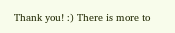Thank you! :) There is more to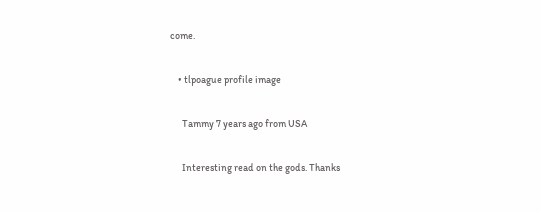come.

    • tlpoague profile image

      Tammy 7 years ago from USA

      Interesting read on the gods. Thanks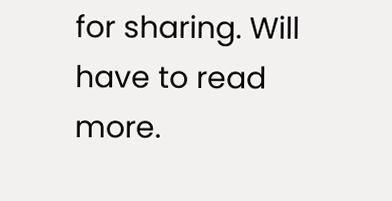for sharing. Will have to read more.